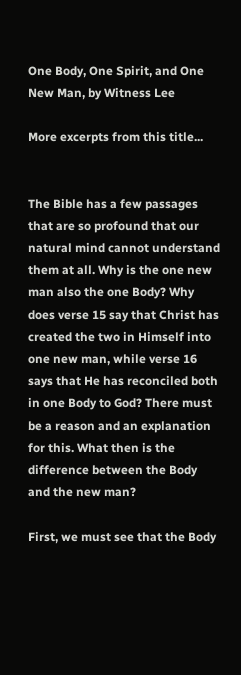One Body, One Spirit, and One New Man, by Witness Lee

More excerpts from this title...


The Bible has a few passages that are so profound that our natural mind cannot understand them at all. Why is the one new man also the one Body? Why does verse 15 say that Christ has created the two in Himself into one new man, while verse 16 says that He has reconciled both in one Body to God? There must be a reason and an explanation for this. What then is the difference between the Body and the new man?

First, we must see that the Body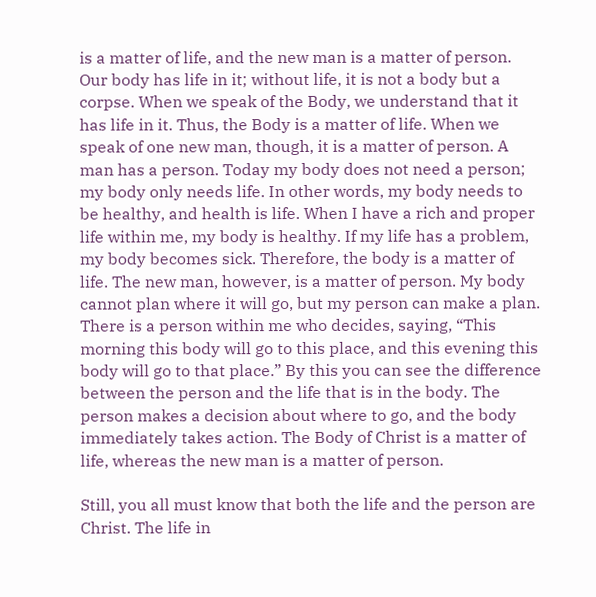is a matter of life, and the new man is a matter of person. Our body has life in it; without life, it is not a body but a corpse. When we speak of the Body, we understand that it has life in it. Thus, the Body is a matter of life. When we speak of one new man, though, it is a matter of person. A man has a person. Today my body does not need a person; my body only needs life. In other words, my body needs to be healthy, and health is life. When I have a rich and proper life within me, my body is healthy. If my life has a problem, my body becomes sick. Therefore, the body is a matter of life. The new man, however, is a matter of person. My body cannot plan where it will go, but my person can make a plan. There is a person within me who decides, saying, “This morning this body will go to this place, and this evening this body will go to that place.” By this you can see the difference between the person and the life that is in the body. The person makes a decision about where to go, and the body immediately takes action. The Body of Christ is a matter of life, whereas the new man is a matter of person.

Still, you all must know that both the life and the person are Christ. The life in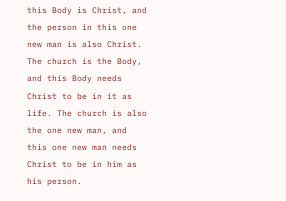this Body is Christ, and the person in this one new man is also Christ. The church is the Body, and this Body needs Christ to be in it as life. The church is also the one new man, and this one new man needs Christ to be in him as his person.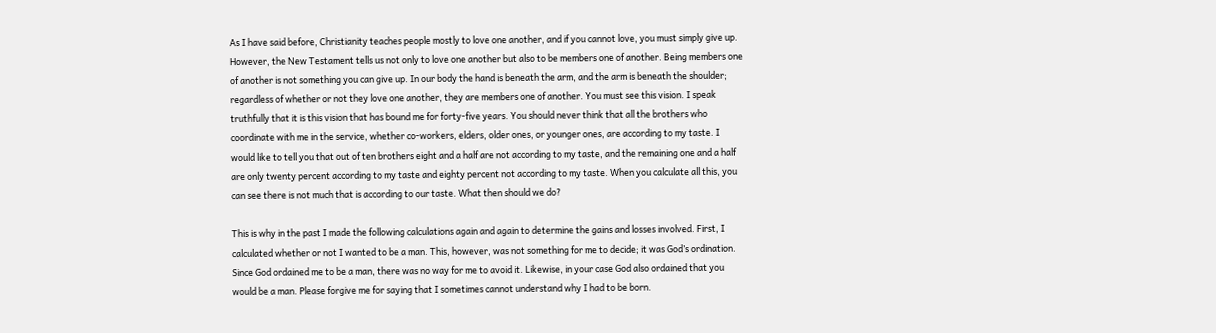As I have said before, Christianity teaches people mostly to love one another, and if you cannot love, you must simply give up. However, the New Testament tells us not only to love one another but also to be members one of another. Being members one of another is not something you can give up. In our body the hand is beneath the arm, and the arm is beneath the shoulder; regardless of whether or not they love one another, they are members one of another. You must see this vision. I speak truthfully that it is this vision that has bound me for forty-five years. You should never think that all the brothers who coordinate with me in the service, whether co-workers, elders, older ones, or younger ones, are according to my taste. I would like to tell you that out of ten brothers eight and a half are not according to my taste, and the remaining one and a half are only twenty percent according to my taste and eighty percent not according to my taste. When you calculate all this, you can see there is not much that is according to our taste. What then should we do?

This is why in the past I made the following calculations again and again to determine the gains and losses involved. First, I calculated whether or not I wanted to be a man. This, however, was not something for me to decide; it was God’s ordination. Since God ordained me to be a man, there was no way for me to avoid it. Likewise, in your case God also ordained that you would be a man. Please forgive me for saying that I sometimes cannot understand why I had to be born.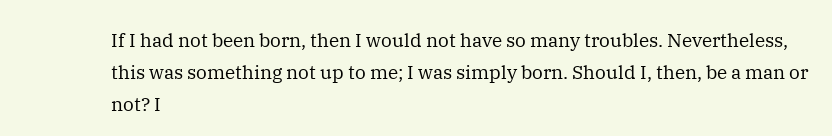If I had not been born, then I would not have so many troubles. Nevertheless, this was something not up to me; I was simply born. Should I, then, be a man or not? I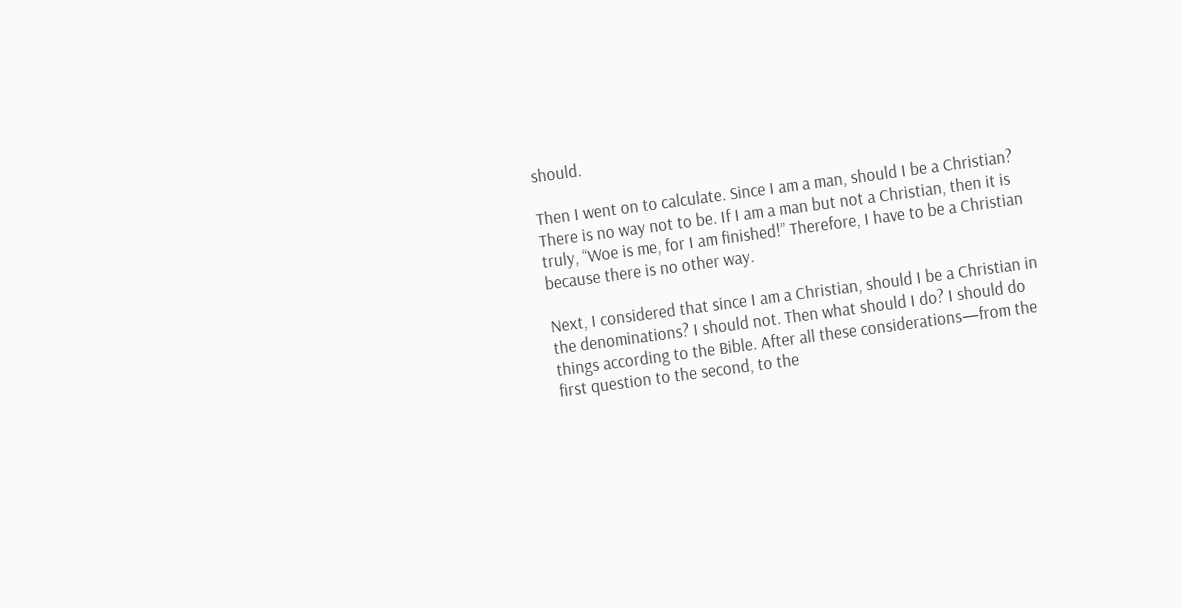should.

Then I went on to calculate. Since I am a man, should I be a Christian? There is no way not to be. If I am a man but not a Christian, then it is truly, “Woe is me, for I am finished!” Therefore, I have to be a Christian because there is no other way.

Next, I considered that since I am a Christian, should I be a Christian in the denominations? I should not. Then what should I do? I should do things according to the Bible. After all these considerations—from the first question to the second, to the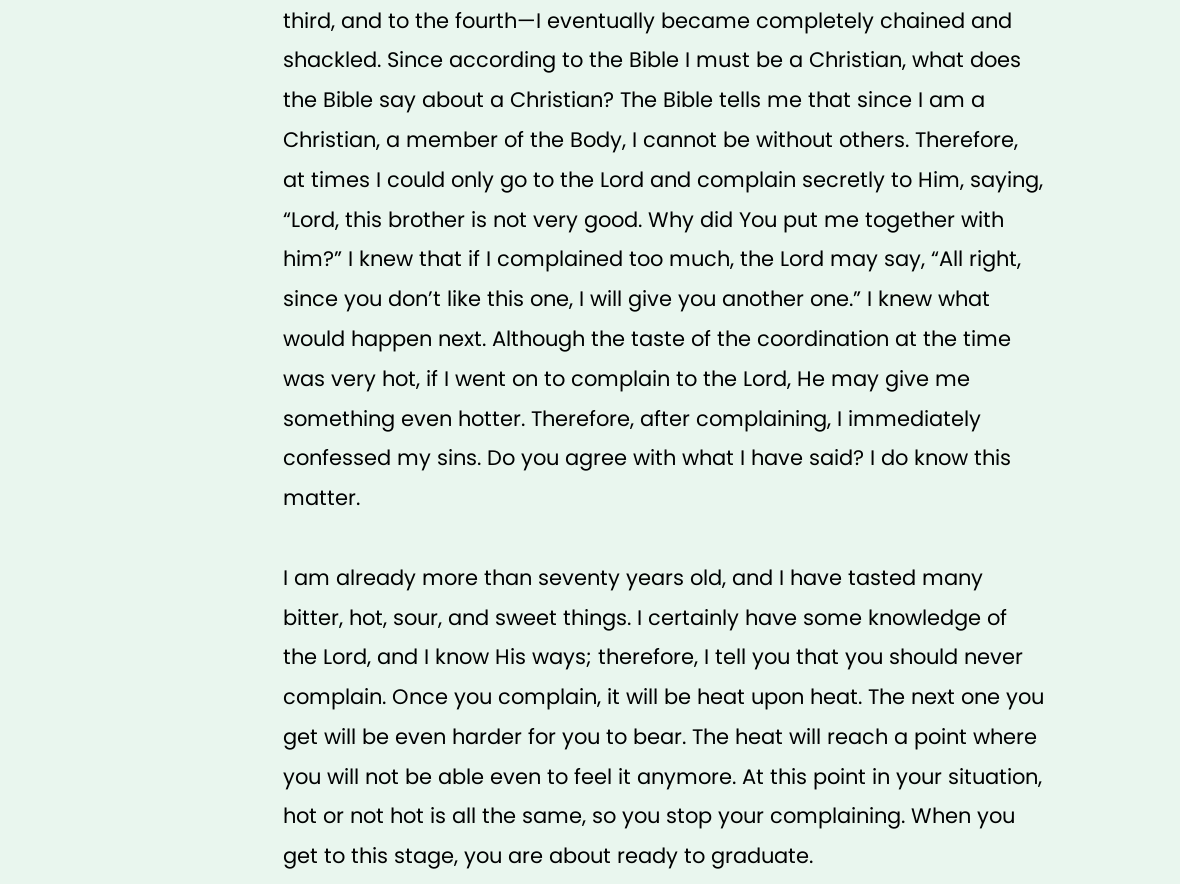third, and to the fourth—I eventually became completely chained and shackled. Since according to the Bible I must be a Christian, what does the Bible say about a Christian? The Bible tells me that since I am a Christian, a member of the Body, I cannot be without others. Therefore, at times I could only go to the Lord and complain secretly to Him, saying, “Lord, this brother is not very good. Why did You put me together with him?” I knew that if I complained too much, the Lord may say, “All right, since you don’t like this one, I will give you another one.” I knew what would happen next. Although the taste of the coordination at the time was very hot, if I went on to complain to the Lord, He may give me something even hotter. Therefore, after complaining, I immediately confessed my sins. Do you agree with what I have said? I do know this matter.

I am already more than seventy years old, and I have tasted many bitter, hot, sour, and sweet things. I certainly have some knowledge of the Lord, and I know His ways; therefore, I tell you that you should never complain. Once you complain, it will be heat upon heat. The next one you get will be even harder for you to bear. The heat will reach a point where you will not be able even to feel it anymore. At this point in your situation, hot or not hot is all the same, so you stop your complaining. When you get to this stage, you are about ready to graduate.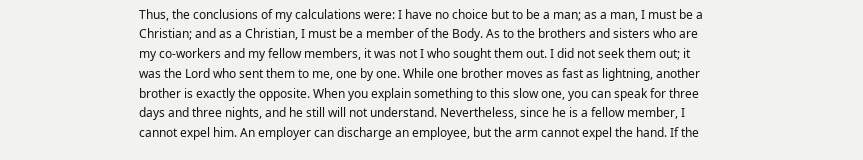Thus, the conclusions of my calculations were: I have no choice but to be a man; as a man, I must be a Christian; and as a Christian, I must be a member of the Body. As to the brothers and sisters who are my co-workers and my fellow members, it was not I who sought them out. I did not seek them out; it was the Lord who sent them to me, one by one. While one brother moves as fast as lightning, another brother is exactly the opposite. When you explain something to this slow one, you can speak for three days and three nights, and he still will not understand. Nevertheless, since he is a fellow member, I cannot expel him. An employer can discharge an employee, but the arm cannot expel the hand. If the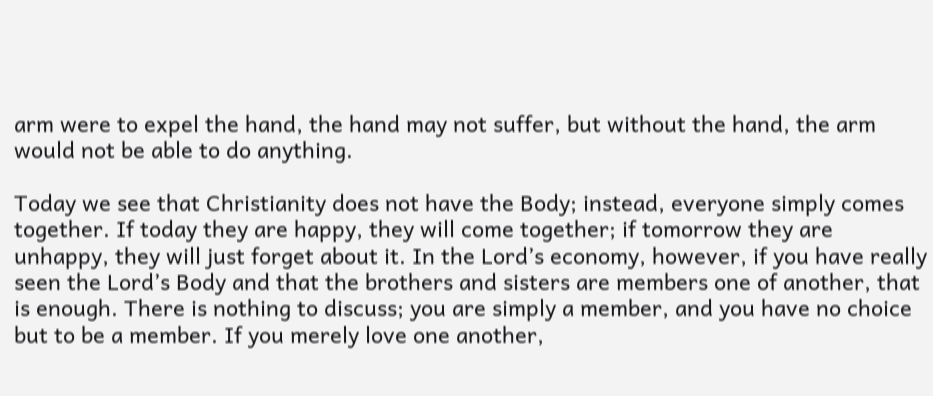arm were to expel the hand, the hand may not suffer, but without the hand, the arm would not be able to do anything.

Today we see that Christianity does not have the Body; instead, everyone simply comes together. If today they are happy, they will come together; if tomorrow they are unhappy, they will just forget about it. In the Lord’s economy, however, if you have really seen the Lord’s Body and that the brothers and sisters are members one of another, that is enough. There is nothing to discuss; you are simply a member, and you have no choice but to be a member. If you merely love one another,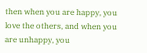then when you are happy, you love the others, and when you are unhappy, you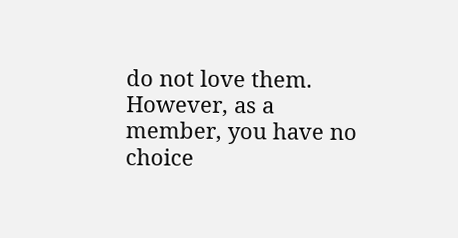do not love them. However, as a member, you have no choice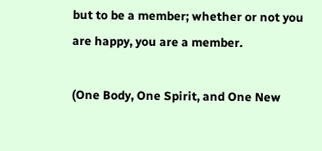but to be a member; whether or not you are happy, you are a member.

(One Body, One Spirit, and One New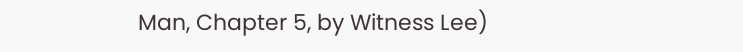Man, Chapter 5, by Witness Lee)